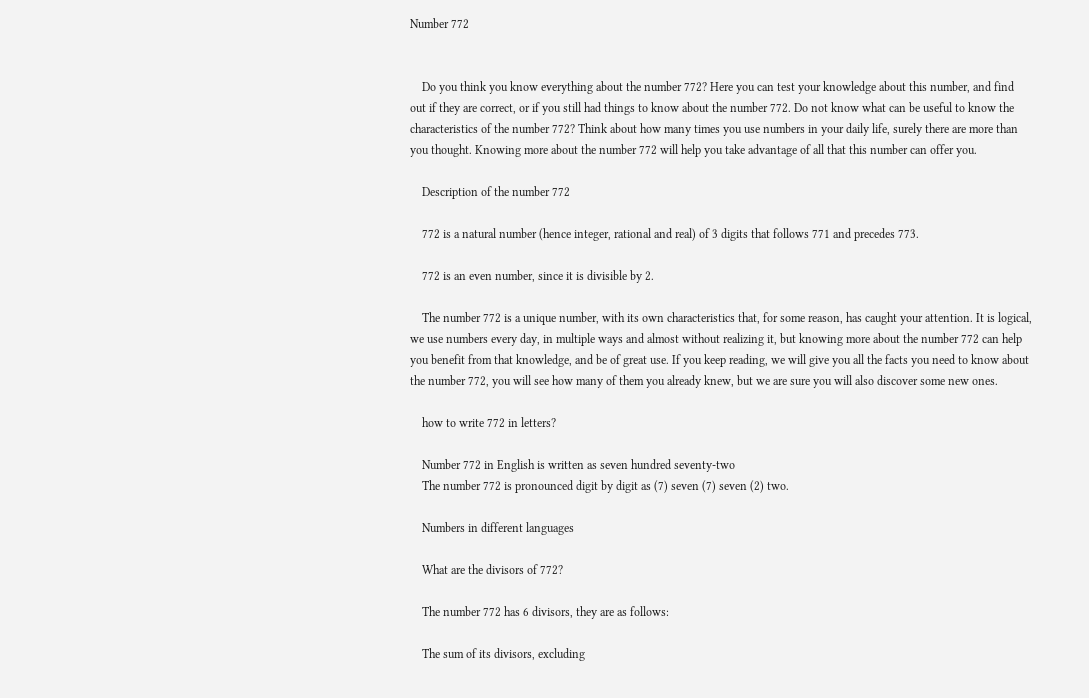Number 772


    Do you think you know everything about the number 772? Here you can test your knowledge about this number, and find out if they are correct, or if you still had things to know about the number 772. Do not know what can be useful to know the characteristics of the number 772? Think about how many times you use numbers in your daily life, surely there are more than you thought. Knowing more about the number 772 will help you take advantage of all that this number can offer you.

    Description of the number 772

    772 is a natural number (hence integer, rational and real) of 3 digits that follows 771 and precedes 773.

    772 is an even number, since it is divisible by 2.

    The number 772 is a unique number, with its own characteristics that, for some reason, has caught your attention. It is logical, we use numbers every day, in multiple ways and almost without realizing it, but knowing more about the number 772 can help you benefit from that knowledge, and be of great use. If you keep reading, we will give you all the facts you need to know about the number 772, you will see how many of them you already knew, but we are sure you will also discover some new ones.

    how to write 772 in letters?

    Number 772 in English is written as seven hundred seventy-two
    The number 772 is pronounced digit by digit as (7) seven (7) seven (2) two.

    Numbers in different languages

    What are the divisors of 772?

    The number 772 has 6 divisors, they are as follows:

    The sum of its divisors, excluding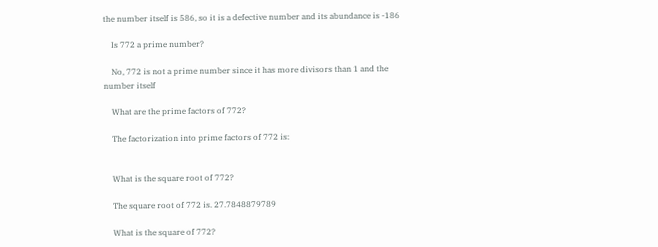the number itself is 586, so it is a defective number and its abundance is -186

    Is 772 a prime number?

    No, 772 is not a prime number since it has more divisors than 1 and the number itself

    What are the prime factors of 772?

    The factorization into prime factors of 772 is:


    What is the square root of 772?

    The square root of 772 is. 27.7848879789

    What is the square of 772?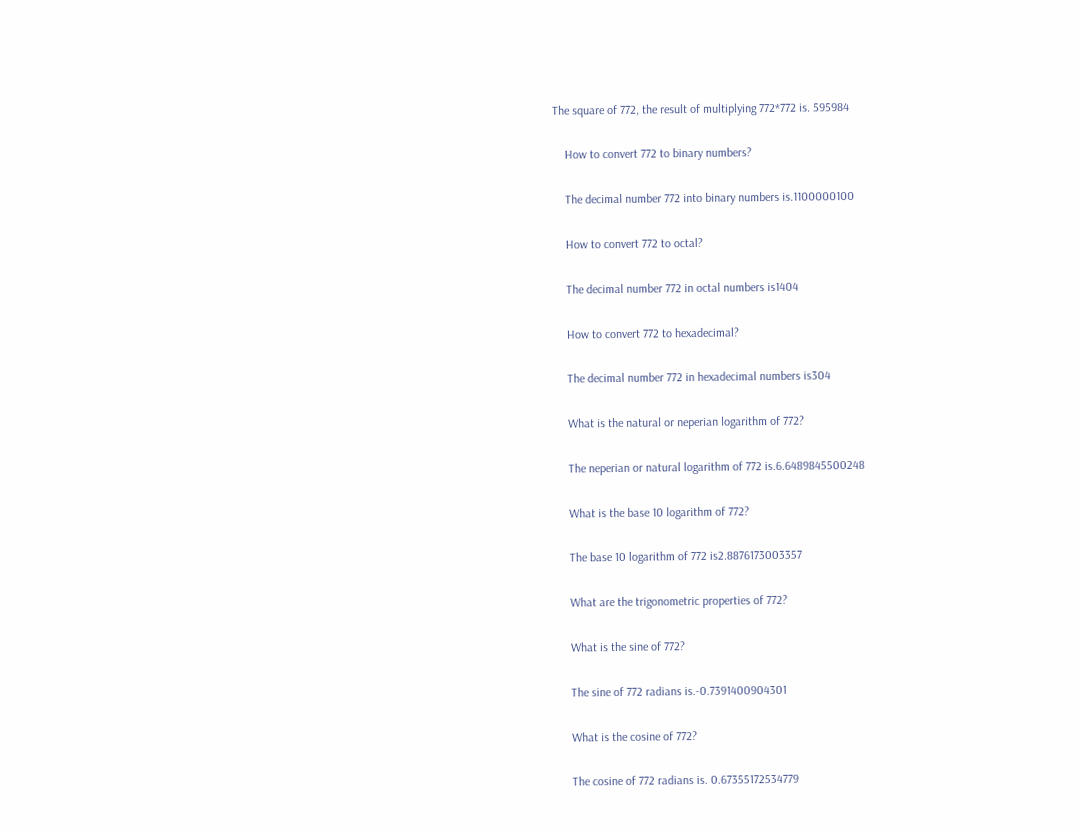The square of 772, the result of multiplying 772*772 is. 595984

    How to convert 772 to binary numbers?

    The decimal number 772 into binary numbers is.1100000100

    How to convert 772 to octal?

    The decimal number 772 in octal numbers is1404

    How to convert 772 to hexadecimal?

    The decimal number 772 in hexadecimal numbers is304

    What is the natural or neperian logarithm of 772?

    The neperian or natural logarithm of 772 is.6.6489845500248

    What is the base 10 logarithm of 772?

    The base 10 logarithm of 772 is2.8876173003357

    What are the trigonometric properties of 772?

    What is the sine of 772?

    The sine of 772 radians is.-0.7391400904301

    What is the cosine of 772?

    The cosine of 772 radians is. 0.67355172534779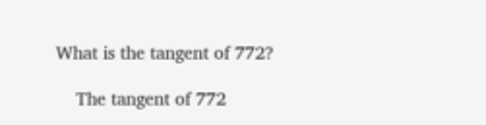What is the tangent of 772?

    The tangent of 772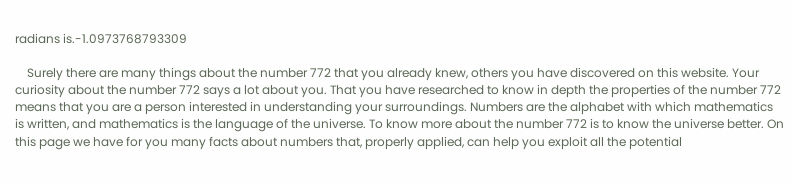radians is.-1.0973768793309

    Surely there are many things about the number 772 that you already knew, others you have discovered on this website. Your curiosity about the number 772 says a lot about you. That you have researched to know in depth the properties of the number 772 means that you are a person interested in understanding your surroundings. Numbers are the alphabet with which mathematics is written, and mathematics is the language of the universe. To know more about the number 772 is to know the universe better. On this page we have for you many facts about numbers that, properly applied, can help you exploit all the potential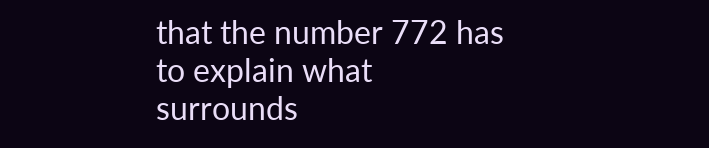that the number 772 has to explain what surrounds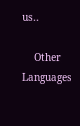us..

    Other Languages